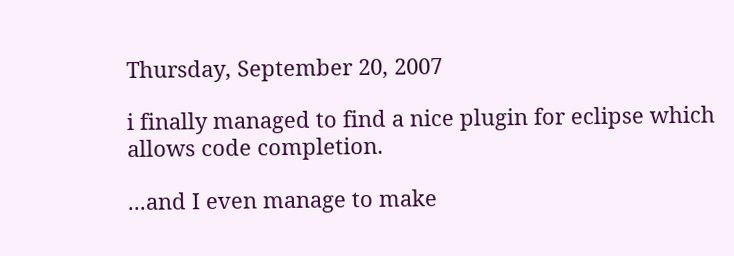Thursday, September 20, 2007

i finally managed to find a nice plugin for eclipse which allows code completion.

...and I even manage to make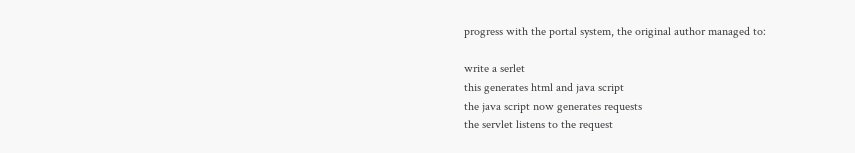progress with the portal system, the original author managed to:

write a serlet
this generates html and java script
the java script now generates requests
the servlet listens to the request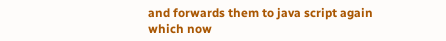and forwards them to java script again
which now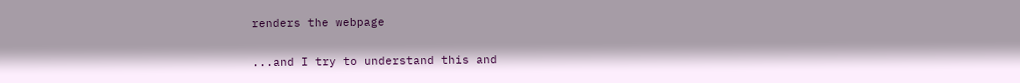renders the webpage

...and I try to understand this and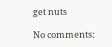get nuts

No comments: